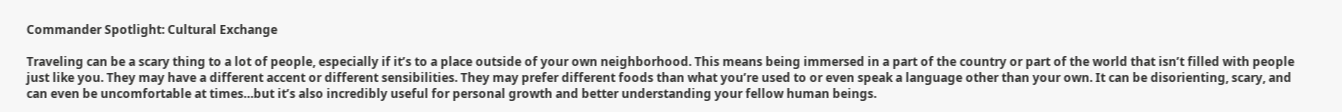Commander Spotlight: Cultural Exchange

Traveling can be a scary thing to a lot of people, especially if it’s to a place outside of your own neighborhood. This means being immersed in a part of the country or part of the world that isn’t filled with people just like you. They may have a different accent or different sensibilities. They may prefer different foods than what you’re used to or even speak a language other than your own. It can be disorienting, scary, and can even be uncomfortable at times…but it’s also incredibly useful for personal growth and better understanding your fellow human beings.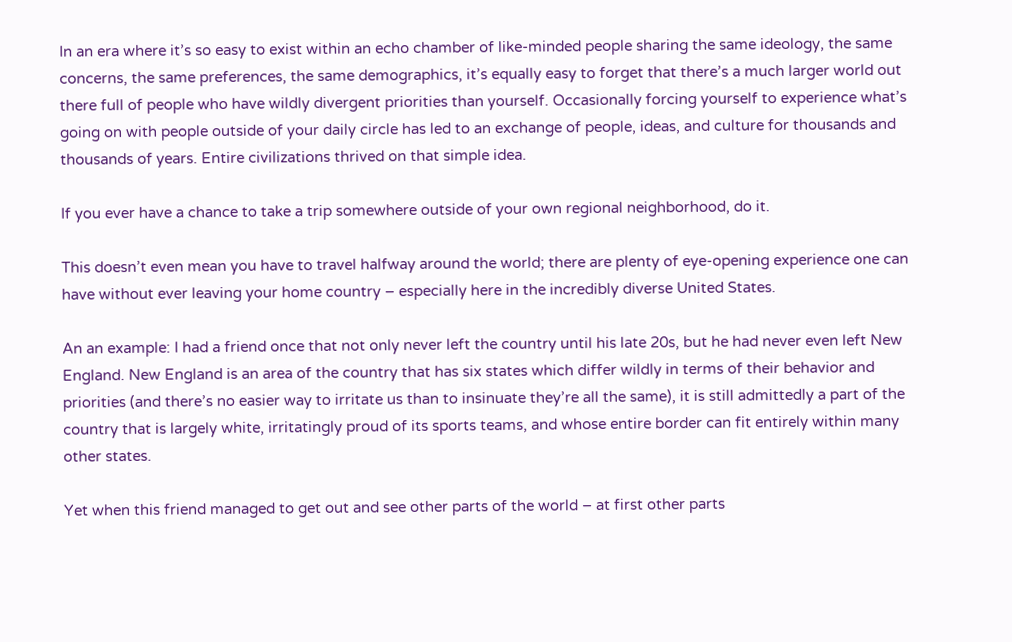In an era where it’s so easy to exist within an echo chamber of like-minded people sharing the same ideology, the same concerns, the same preferences, the same demographics, it’s equally easy to forget that there’s a much larger world out there full of people who have wildly divergent priorities than yourself. Occasionally forcing yourself to experience what’s going on with people outside of your daily circle has led to an exchange of people, ideas, and culture for thousands and thousands of years. Entire civilizations thrived on that simple idea.

If you ever have a chance to take a trip somewhere outside of your own regional neighborhood, do it.

This doesn’t even mean you have to travel halfway around the world; there are plenty of eye-opening experience one can have without ever leaving your home country – especially here in the incredibly diverse United States.

An an example: I had a friend once that not only never left the country until his late 20s, but he had never even left New England. New England is an area of the country that has six states which differ wildly in terms of their behavior and priorities (and there’s no easier way to irritate us than to insinuate they’re all the same), it is still admittedly a part of the country that is largely white, irritatingly proud of its sports teams, and whose entire border can fit entirely within many other states.

Yet when this friend managed to get out and see other parts of the world – at first other parts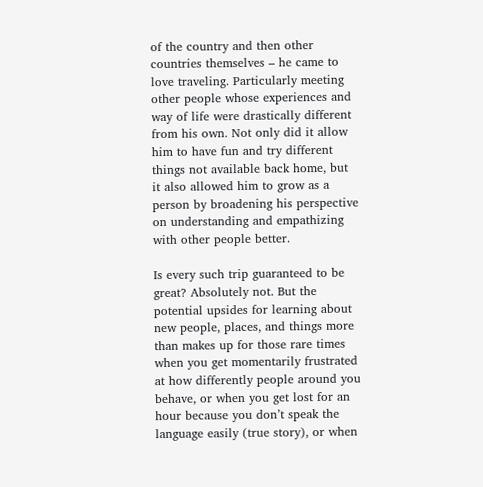of the country and then other countries themselves – he came to love traveling. Particularly meeting other people whose experiences and way of life were drastically different from his own. Not only did it allow him to have fun and try different things not available back home, but it also allowed him to grow as a person by broadening his perspective on understanding and empathizing with other people better.

Is every such trip guaranteed to be great? Absolutely not. But the potential upsides for learning about new people, places, and things more than makes up for those rare times when you get momentarily frustrated at how differently people around you behave, or when you get lost for an hour because you don’t speak the language easily (true story), or when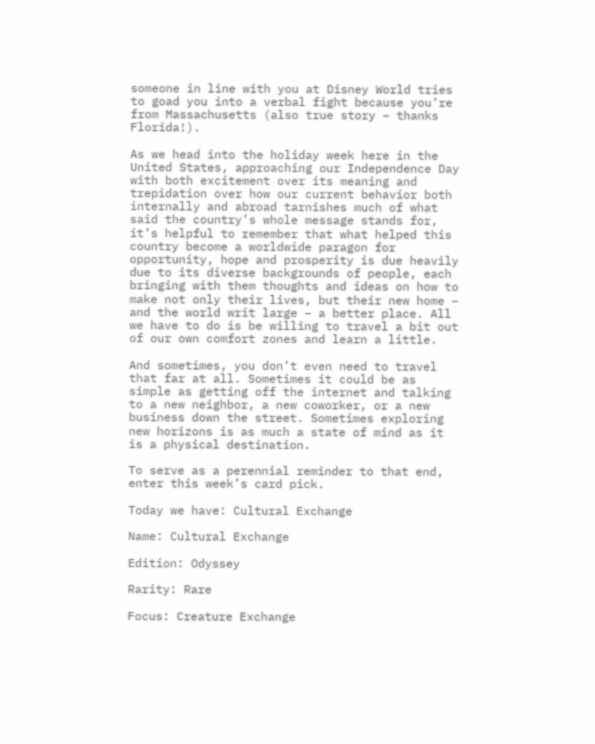someone in line with you at Disney World tries to goad you into a verbal fight because you’re from Massachusetts (also true story – thanks Florida!).

As we head into the holiday week here in the United States, approaching our Independence Day with both excitement over its meaning and trepidation over how our current behavior both internally and abroad tarnishes much of what said the country’s whole message stands for, it’s helpful to remember that what helped this country become a worldwide paragon for opportunity, hope and prosperity is due heavily due to its diverse backgrounds of people, each bringing with them thoughts and ideas on how to make not only their lives, but their new home – and the world writ large – a better place. All we have to do is be willing to travel a bit out of our own comfort zones and learn a little.

And sometimes, you don’t even need to travel that far at all. Sometimes it could be as simple as getting off the internet and talking to a new neighbor, a new coworker, or a new business down the street. Sometimes exploring new horizons is as much a state of mind as it is a physical destination.

To serve as a perennial reminder to that end, enter this week’s card pick.

Today we have: Cultural Exchange

Name: Cultural Exchange

Edition: Odyssey

Rarity: Rare

Focus: Creature Exchange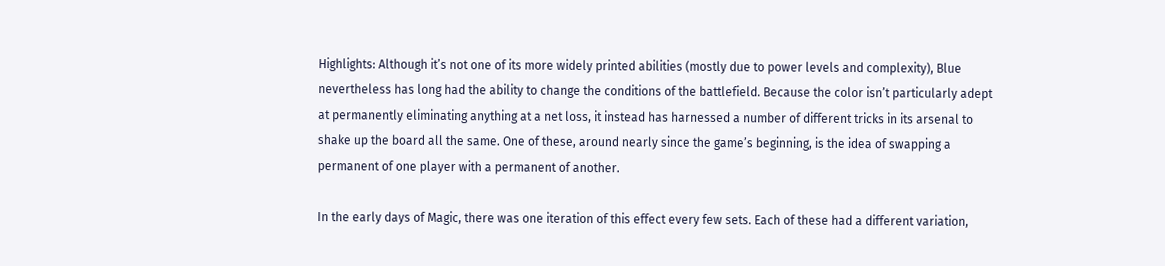Highlights: Although it’s not one of its more widely printed abilities (mostly due to power levels and complexity), Blue nevertheless has long had the ability to change the conditions of the battlefield. Because the color isn’t particularly adept at permanently eliminating anything at a net loss, it instead has harnessed a number of different tricks in its arsenal to shake up the board all the same. One of these, around nearly since the game’s beginning, is the idea of swapping a permanent of one player with a permanent of another.

In the early days of Magic, there was one iteration of this effect every few sets. Each of these had a different variation,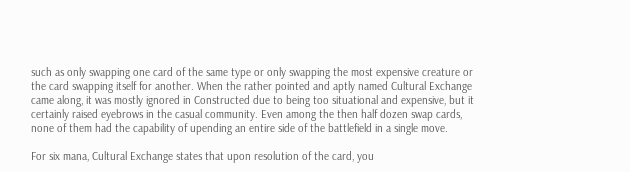such as only swapping one card of the same type or only swapping the most expensive creature or the card swapping itself for another. When the rather pointed and aptly named Cultural Exchange came along, it was mostly ignored in Constructed due to being too situational and expensive, but it certainly raised eyebrows in the casual community. Even among the then half dozen swap cards, none of them had the capability of upending an entire side of the battlefield in a single move.

For six mana, Cultural Exchange states that upon resolution of the card, you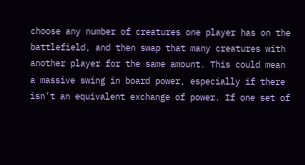choose any number of creatures one player has on the battlefield, and then swap that many creatures with another player for the same amount. This could mean a massive swing in board power, especially if there isn’t an equivalent exchange of power. If one set of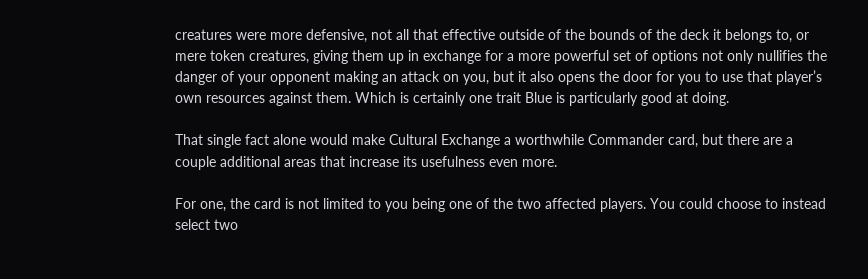creatures were more defensive, not all that effective outside of the bounds of the deck it belongs to, or mere token creatures, giving them up in exchange for a more powerful set of options not only nullifies the danger of your opponent making an attack on you, but it also opens the door for you to use that player’s own resources against them. Which is certainly one trait Blue is particularly good at doing.

That single fact alone would make Cultural Exchange a worthwhile Commander card, but there are a couple additional areas that increase its usefulness even more.

For one, the card is not limited to you being one of the two affected players. You could choose to instead select two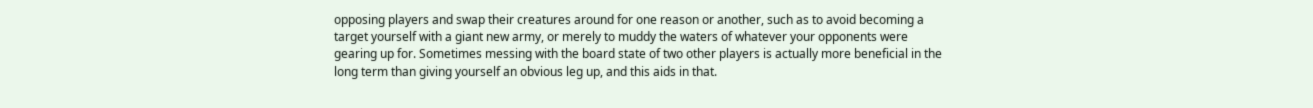opposing players and swap their creatures around for one reason or another, such as to avoid becoming a target yourself with a giant new army, or merely to muddy the waters of whatever your opponents were gearing up for. Sometimes messing with the board state of two other players is actually more beneficial in the long term than giving yourself an obvious leg up, and this aids in that.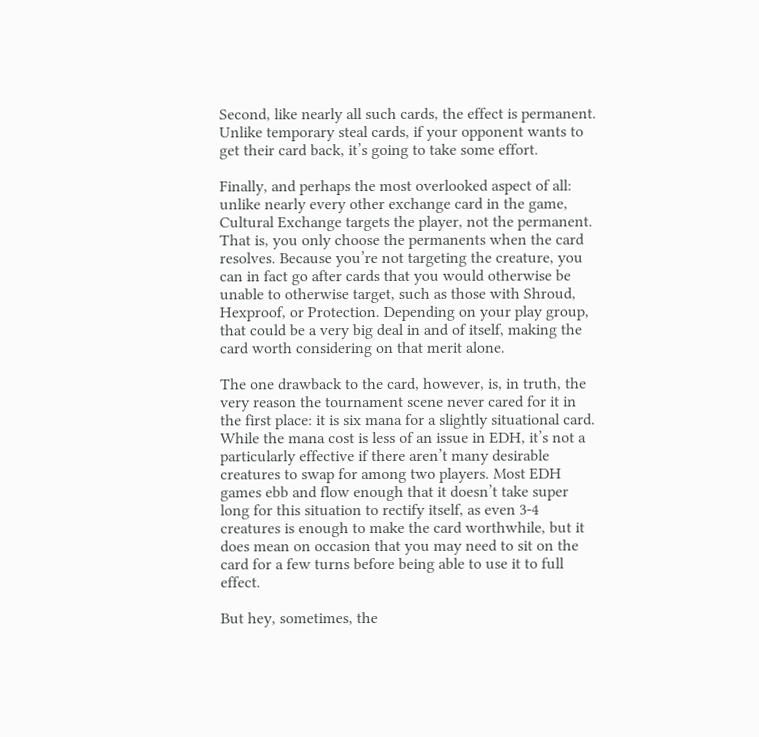Second, like nearly all such cards, the effect is permanent. Unlike temporary steal cards, if your opponent wants to get their card back, it’s going to take some effort.

Finally, and perhaps the most overlooked aspect of all: unlike nearly every other exchange card in the game, Cultural Exchange targets the player, not the permanent. That is, you only choose the permanents when the card resolves. Because you’re not targeting the creature, you can in fact go after cards that you would otherwise be unable to otherwise target, such as those with Shroud, Hexproof, or Protection. Depending on your play group, that could be a very big deal in and of itself, making the card worth considering on that merit alone.

The one drawback to the card, however, is, in truth, the very reason the tournament scene never cared for it in the first place: it is six mana for a slightly situational card. While the mana cost is less of an issue in EDH, it’s not a particularly effective if there aren’t many desirable creatures to swap for among two players. Most EDH games ebb and flow enough that it doesn’t take super long for this situation to rectify itself, as even 3-4 creatures is enough to make the card worthwhile, but it does mean on occasion that you may need to sit on the card for a few turns before being able to use it to full effect.

But hey, sometimes, the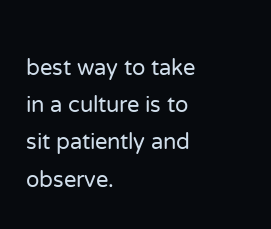best way to take in a culture is to sit patiently and observe.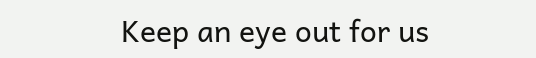Keep an eye out for us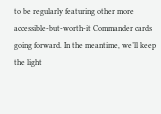to be regularly featuring other more accessible-but-worth-it Commander cards going forward. In the meantime, we’ll keep the light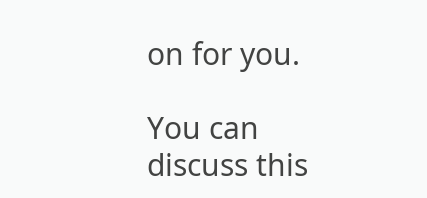on for you.

You can discuss this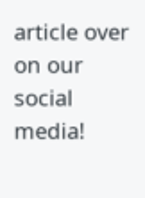article over on our social media!